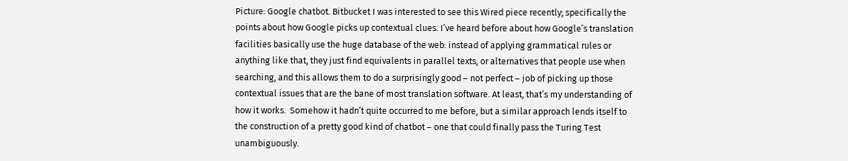Picture: Google chatbot. Bitbucket I was interested to see this Wired piece recently; specifically the points about how Google picks up contextual clues. I’ve heard before about how Google’s translation facilities basically use the huge database of the web: instead of applying grammatical rules or anything like that, they just find equivalents in parallel texts, or alternatives that people use when searching, and this allows them to do a surprisingly good – not perfect – job of picking up those contextual issues that are the bane of most translation software. At least, that’s my understanding of how it works.  Somehow it hadn’t quite occurred to me before, but a similar approach lends itself to the construction of a pretty good kind of chatbot – one that could finally pass the Turing Test unambiguously.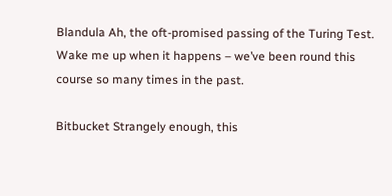Blandula Ah, the oft-promised passing of the Turing Test. Wake me up when it happens – we’ve been round this course so many times in the past.

Bitbucket Strangely enough, this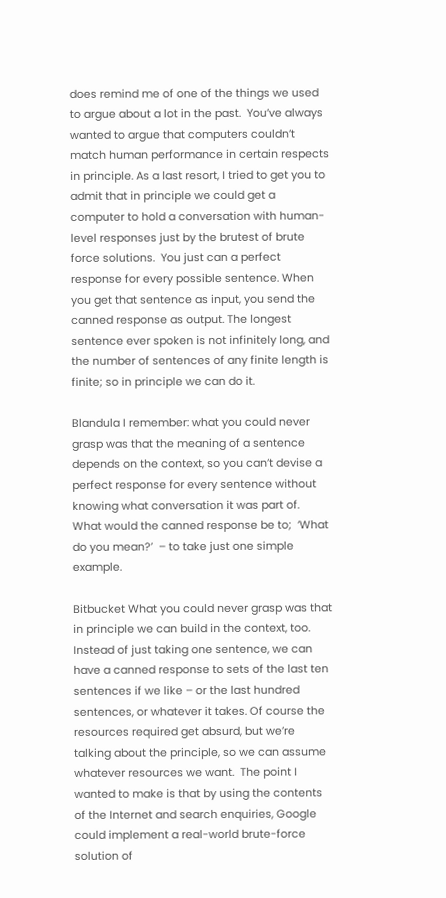does remind me of one of the things we used to argue about a lot in the past.  You’ve always wanted to argue that computers couldn’t match human performance in certain respects in principle. As a last resort, I tried to get you to admit that in principle we could get a computer to hold a conversation with human-level responses just by the brutest of brute force solutions.  You just can a perfect response for every possible sentence. When you get that sentence as input, you send the canned response as output. The longest sentence ever spoken is not infinitely long, and the number of sentences of any finite length is finite; so in principle we can do it.

Blandula I remember: what you could never grasp was that the meaning of a sentence depends on the context, so you can’t devise a perfect response for every sentence without knowing what conversation it was part of.  What would the canned response be to;  ‘What do you mean?’  – to take just one simple example.

Bitbucket What you could never grasp was that in principle we can build in the context, too. Instead of just taking one sentence, we can have a canned response to sets of the last ten sentences if we like – or the last hundred sentences, or whatever it takes. Of course the resources required get absurd, but we’re talking about the principle, so we can assume whatever resources we want.  The point I wanted to make is that by using the contents of the Internet and search enquiries, Google could implement a real-world brute-force solution of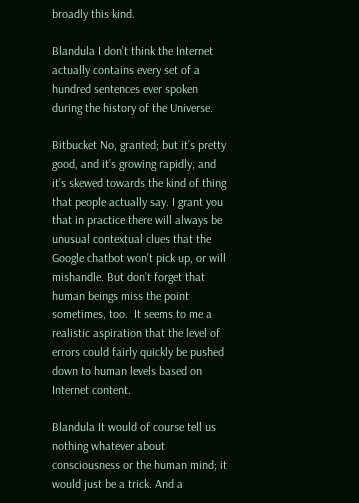broadly this kind.

Blandula I don’t think the Internet actually contains every set of a hundred sentences ever spoken during the history of the Universe.

Bitbucket No, granted; but it’s pretty good, and it’s growing rapidly, and it’s skewed towards the kind of thing that people actually say. I grant you that in practice there will always be unusual contextual clues that the Google chatbot won’t pick up, or will mishandle. But don’t forget that human beings miss the point sometimes, too.  It seems to me a realistic aspiration that the level of errors could fairly quickly be pushed down to human levels based on Internet content.

Blandula It would of course tell us nothing whatever about consciousness or the human mind; it would just be a trick. And a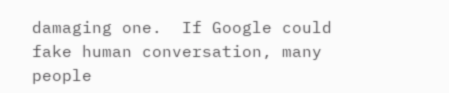damaging one.  If Google could fake human conversation, many people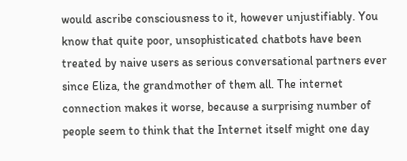would ascribe consciousness to it, however unjustifiably. You know that quite poor, unsophisticated chatbots have been treated by naive users as serious conversational partners ever since Eliza, the grandmother of them all. The internet connection makes it worse, because a surprising number of people seem to think that the Internet itself might one day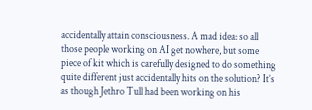accidentally attain consciousness. A mad idea: so all those people working on AI get nowhere, but some piece of kit which is carefully designed to do something quite different just accidentally hits on the solution? It’s as though Jethro Tull had been working on his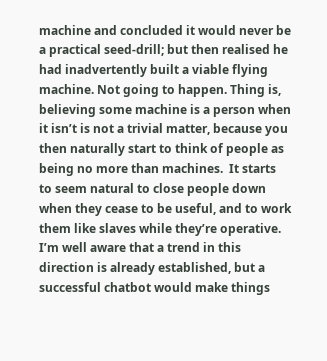machine and concluded it would never be a practical seed-drill; but then realised he had inadvertently built a viable flying machine. Not going to happen. Thing is, believing some machine is a person when it isn’t is not a trivial matter, because you then naturally start to think of people as being no more than machines.  It starts to seem natural to close people down when they cease to be useful, and to work them like slaves while they’re operative. I’m well aware that a trend in this direction is already established, but a successful chatbot would make things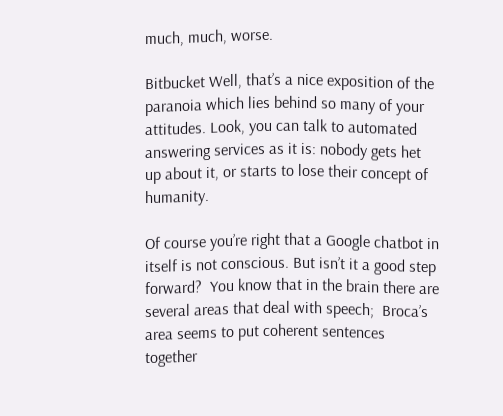much, much, worse.

Bitbucket Well, that’s a nice exposition of the paranoia which lies behind so many of your attitudes. Look, you can talk to automated answering services as it is: nobody gets het up about it, or starts to lose their concept of humanity.

Of course you’re right that a Google chatbot in itself is not conscious. But isn’t it a good step forward?  You know that in the brain there are several areas that deal with speech;  Broca’s area seems to put coherent sentences together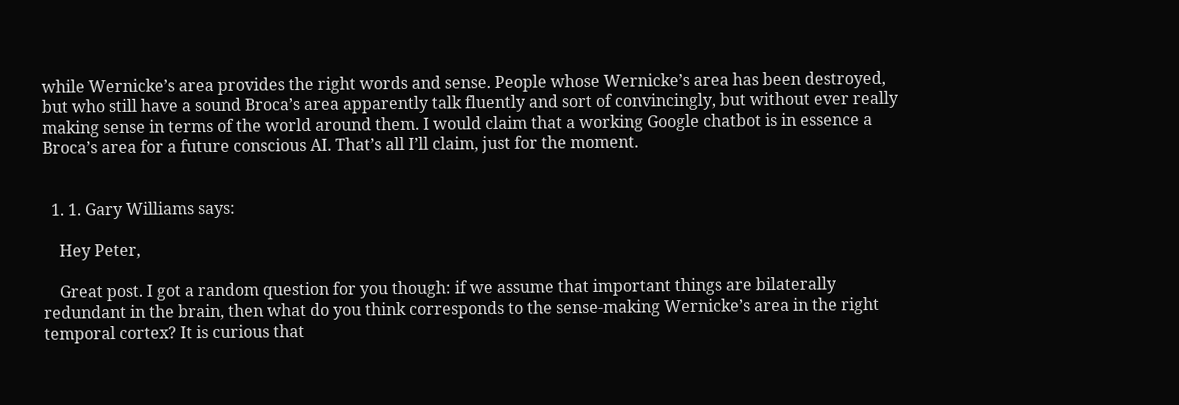while Wernicke’s area provides the right words and sense. People whose Wernicke’s area has been destroyed, but who still have a sound Broca’s area apparently talk fluently and sort of convincingly, but without ever really making sense in terms of the world around them. I would claim that a working Google chatbot is in essence a Broca’s area for a future conscious AI. That’s all I’ll claim, just for the moment.


  1. 1. Gary Williams says:

    Hey Peter,

    Great post. I got a random question for you though: if we assume that important things are bilaterally redundant in the brain, then what do you think corresponds to the sense-making Wernicke’s area in the right temporal cortex? It is curious that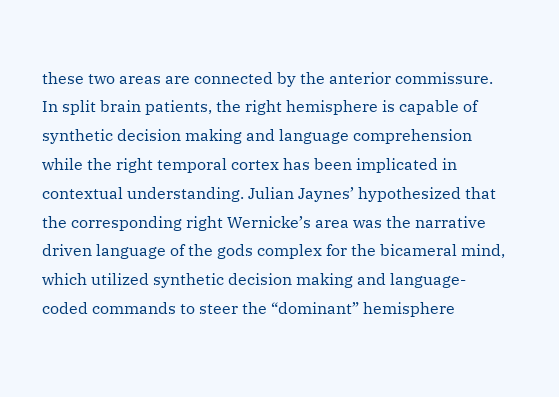these two areas are connected by the anterior commissure. In split brain patients, the right hemisphere is capable of synthetic decision making and language comprehension while the right temporal cortex has been implicated in contextual understanding. Julian Jaynes’ hypothesized that the corresponding right Wernicke’s area was the narrative driven language of the gods complex for the bicameral mind, which utilized synthetic decision making and language-coded commands to steer the “dominant” hemisphere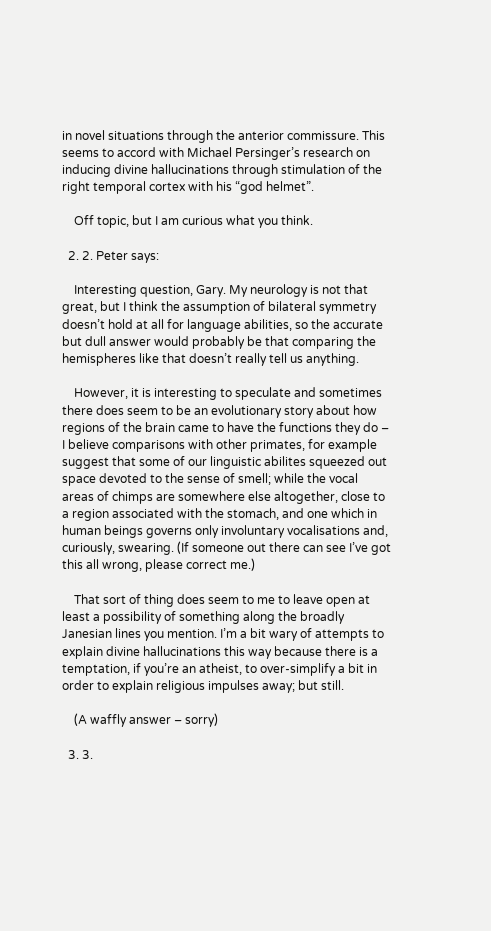in novel situations through the anterior commissure. This seems to accord with Michael Persinger’s research on inducing divine hallucinations through stimulation of the right temporal cortex with his “god helmet”.

    Off topic, but I am curious what you think.

  2. 2. Peter says:

    Interesting question, Gary. My neurology is not that great, but I think the assumption of bilateral symmetry doesn’t hold at all for language abilities, so the accurate but dull answer would probably be that comparing the hemispheres like that doesn’t really tell us anything.

    However, it is interesting to speculate and sometimes there does seem to be an evolutionary story about how regions of the brain came to have the functions they do – I believe comparisons with other primates, for example suggest that some of our linguistic abilites squeezed out space devoted to the sense of smell; while the vocal areas of chimps are somewhere else altogether, close to a region associated with the stomach, and one which in human beings governs only involuntary vocalisations and, curiously, swearing. (If someone out there can see I’ve got this all wrong, please correct me.)

    That sort of thing does seem to me to leave open at least a possibility of something along the broadly Janesian lines you mention. I’m a bit wary of attempts to explain divine hallucinations this way because there is a temptation, if you’re an atheist, to over-simplify a bit in order to explain religious impulses away; but still.

    (A waffly answer – sorry)

  3. 3.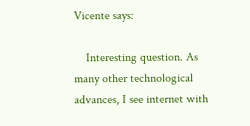Vicente says:

    Interesting question. As many other technological advances, I see internet with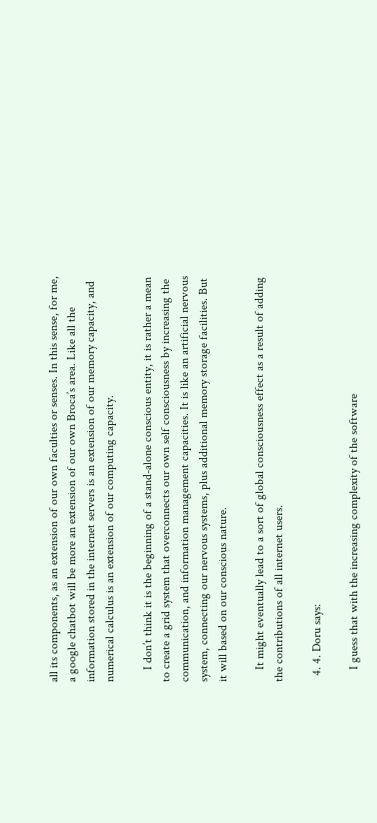all its components, as an extension of our own faculties or senses. In this sense, for me, a google chatbot will be more an extension of our own Broca’s area. Like all the information stored in the internet servers is an extension of our memory capacity, and numerical calculus is an extension of our computing capacity.

    I don’t think it is the beginning of a stand-alone conscious entity, it is rather a mean to create a grid system that overconnects our own self consciousness by increasing the communication, and information management capacities. It is like an artificial nervous system, connecting our nervous systems, plus additional memory storage facilities. But it will based on our conscious nature.

    It might eventually lead to a sort of global consciousness effect as a result of adding the contributions of all internet users.

  4. 4. Doru says:

    I guess that with the increasing complexity of the software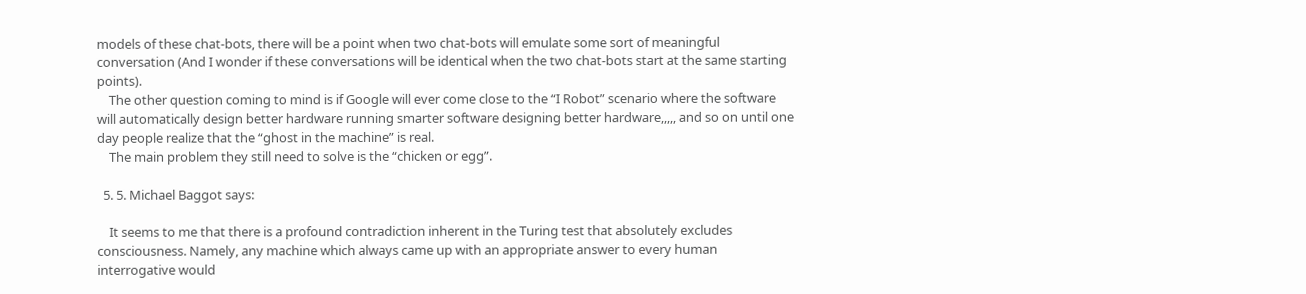models of these chat-bots, there will be a point when two chat-bots will emulate some sort of meaningful conversation (And I wonder if these conversations will be identical when the two chat-bots start at the same starting points).
    The other question coming to mind is if Google will ever come close to the “I Robot” scenario where the software will automatically design better hardware running smarter software designing better hardware,,,,, and so on until one day people realize that the “ghost in the machine” is real.
    The main problem they still need to solve is the “chicken or egg”.

  5. 5. Michael Baggot says:

    It seems to me that there is a profound contradiction inherent in the Turing test that absolutely excludes consciousness. Namely, any machine which always came up with an appropriate answer to every human interrogative would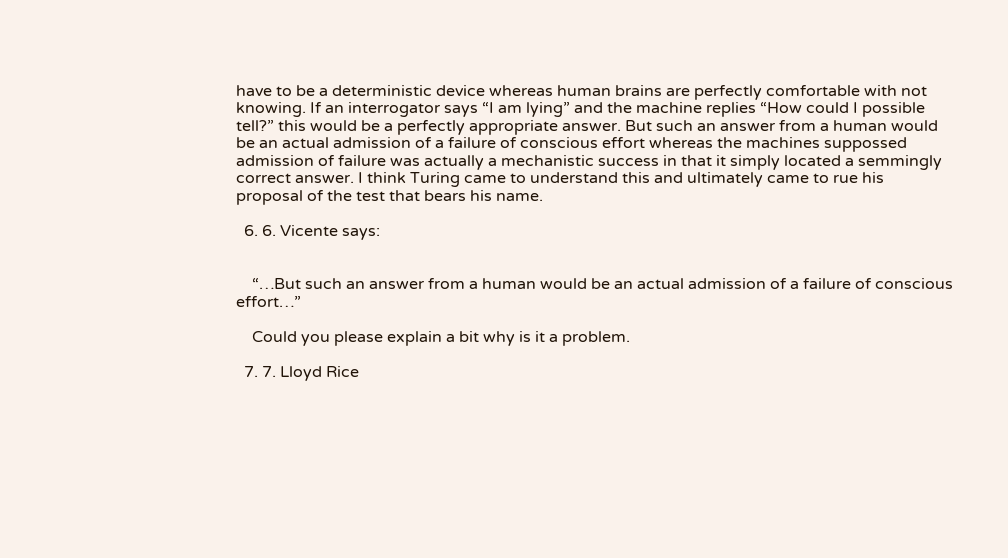have to be a deterministic device whereas human brains are perfectly comfortable with not knowing. If an interrogator says “I am lying” and the machine replies “How could I possible tell?” this would be a perfectly appropriate answer. But such an answer from a human would be an actual admission of a failure of conscious effort whereas the machines suppossed admission of failure was actually a mechanistic success in that it simply located a semmingly correct answer. I think Turing came to understand this and ultimately came to rue his proposal of the test that bears his name.

  6. 6. Vicente says:


    “…But such an answer from a human would be an actual admission of a failure of conscious effort…”

    Could you please explain a bit why is it a problem.

  7. 7. Lloyd Rice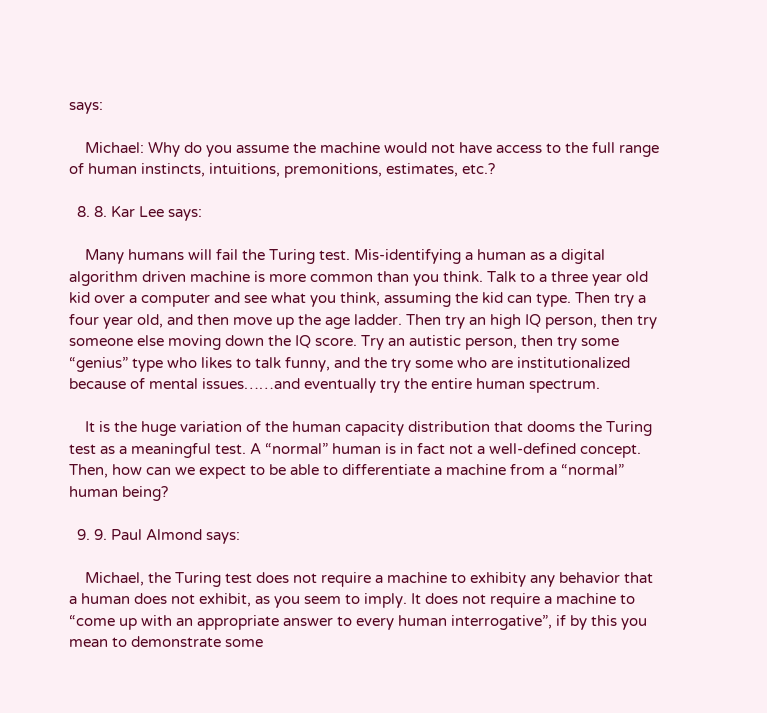says:

    Michael: Why do you assume the machine would not have access to the full range of human instincts, intuitions, premonitions, estimates, etc.?

  8. 8. Kar Lee says:

    Many humans will fail the Turing test. Mis-identifying a human as a digital algorithm driven machine is more common than you think. Talk to a three year old kid over a computer and see what you think, assuming the kid can type. Then try a four year old, and then move up the age ladder. Then try an high IQ person, then try someone else moving down the IQ score. Try an autistic person, then try some “genius” type who likes to talk funny, and the try some who are institutionalized because of mental issues……and eventually try the entire human spectrum.

    It is the huge variation of the human capacity distribution that dooms the Turing test as a meaningful test. A “normal” human is in fact not a well-defined concept. Then, how can we expect to be able to differentiate a machine from a “normal” human being?

  9. 9. Paul Almond says:

    Michael, the Turing test does not require a machine to exhibity any behavior that a human does not exhibit, as you seem to imply. It does not require a machine to “come up with an appropriate answer to every human interrogative”, if by this you mean to demonstrate some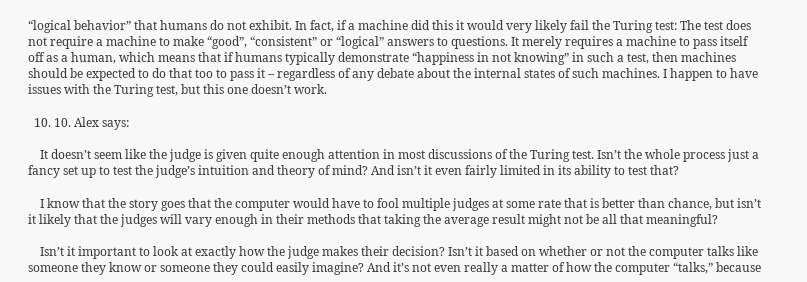“logical behavior” that humans do not exhibit. In fact, if a machine did this it would very likely fail the Turing test: The test does not require a machine to make “good”, “consistent” or “logical” answers to questions. It merely requires a machine to pass itself off as a human, which means that if humans typically demonstrate “happiness in not knowing” in such a test, then machines should be expected to do that too to pass it – regardless of any debate about the internal states of such machines. I happen to have issues with the Turing test, but this one doesn’t work.

  10. 10. Alex says:

    It doesn’t seem like the judge is given quite enough attention in most discussions of the Turing test. Isn’t the whole process just a fancy set up to test the judge’s intuition and theory of mind? And isn’t it even fairly limited in its ability to test that?

    I know that the story goes that the computer would have to fool multiple judges at some rate that is better than chance, but isn’t it likely that the judges will vary enough in their methods that taking the average result might not be all that meaningful?

    Isn’t it important to look at exactly how the judge makes their decision? Isn’t it based on whether or not the computer talks like someone they know or someone they could easily imagine? And it’s not even really a matter of how the computer “talks,” because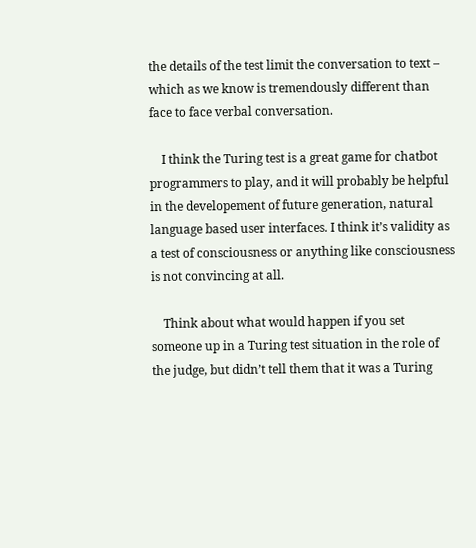the details of the test limit the conversation to text – which as we know is tremendously different than face to face verbal conversation.

    I think the Turing test is a great game for chatbot programmers to play, and it will probably be helpful in the developement of future generation, natural language based user interfaces. I think it’s validity as a test of consciousness or anything like consciousness is not convincing at all.

    Think about what would happen if you set someone up in a Turing test situation in the role of the judge, but didn’t tell them that it was a Turing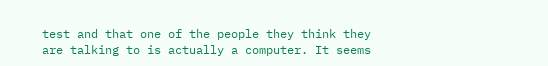test and that one of the people they think they are talking to is actually a computer. It seems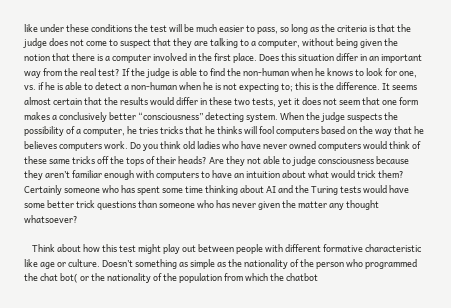like under these conditions the test will be much easier to pass, so long as the criteria is that the judge does not come to suspect that they are talking to a computer, without being given the notion that there is a computer involved in the first place. Does this situation differ in an important way from the real test? If the judge is able to find the non-human when he knows to look for one, vs. if he is able to detect a non-human when he is not expecting to; this is the difference. It seems almost certain that the results would differ in these two tests, yet it does not seem that one form makes a conclusively better “consciousness” detecting system. When the judge suspects the possibility of a computer, he tries tricks that he thinks will fool computers based on the way that he believes computers work. Do you think old ladies who have never owned computers would think of these same tricks off the tops of their heads? Are they not able to judge consciousness because they aren’t familiar enough with computers to have an intuition about what would trick them? Certainly someone who has spent some time thinking about AI and the Turing tests would have some better trick questions than someone who has never given the matter any thought whatsoever?

    Think about how this test might play out between people with different formative characteristic like age or culture. Doesn’t something as simple as the nationality of the person who programmed the chat bot( or the nationality of the population from which the chatbot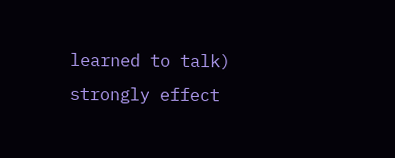learned to talk) strongly effect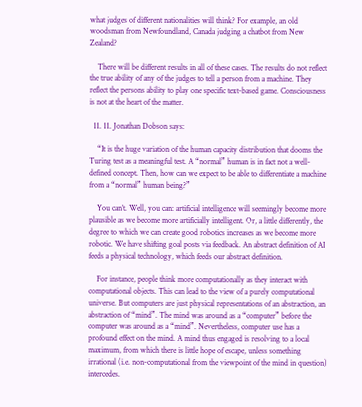what judges of different nationalities will think? For example, an old woodsman from Newfoundland, Canada judging a chatbot from New Zealand?

    There will be different results in all of these cases. The results do not reflect the true ability of any of the judges to tell a person from a machine. They reflect the persons ability to play one specific text-based game. Consciousness is not at the heart of the matter.

  11. 11. Jonathan Dobson says:

    “It is the huge variation of the human capacity distribution that dooms the Turing test as a meaningful test. A “normal” human is in fact not a well-defined concept. Then, how can we expect to be able to differentiate a machine from a “normal” human being?”

    You can’t. Well, you can: artificial intelligence will seemingly become more plausible as we become more artificially intelligent. Or, a little differently, the degree to which we can create good robotics increases as we become more robotic. We have shifting goal posts via feedback. An abstract definition of AI feeds a physical technology, which feeds our abstract definition.

    For instance, people think more computationally as they interact with computational objects. This can lead to the view of a purely computational universe. But computers are just physical representations of an abstraction, an abstraction of “mind”. The mind was around as a “computer” before the computer was around as a “mind”. Nevertheless, computer use has a profound effect on the mind. A mind thus engaged is resolving to a local maximum, from which there is little hope of escape, unless something irrational (i.e. non-computational from the viewpoint of the mind in question) intercedes.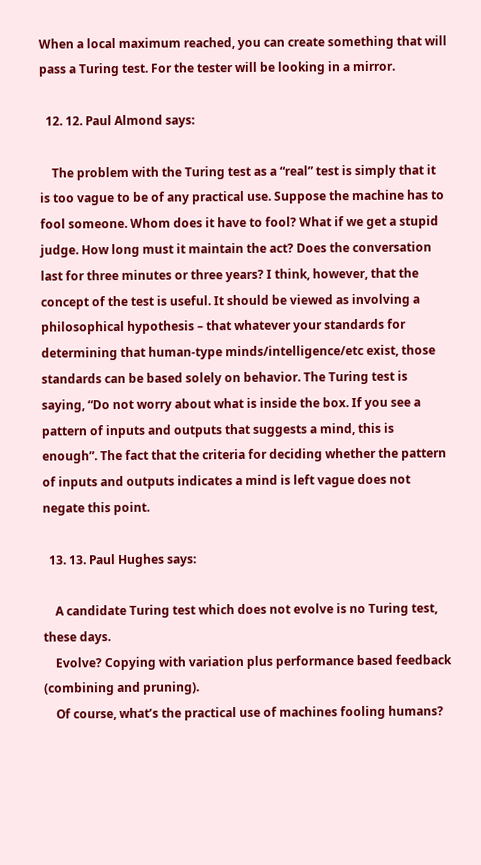When a local maximum reached, you can create something that will pass a Turing test. For the tester will be looking in a mirror.

  12. 12. Paul Almond says:

    The problem with the Turing test as a “real” test is simply that it is too vague to be of any practical use. Suppose the machine has to fool someone. Whom does it have to fool? What if we get a stupid judge. How long must it maintain the act? Does the conversation last for three minutes or three years? I think, however, that the concept of the test is useful. It should be viewed as involving a philosophical hypothesis – that whatever your standards for determining that human-type minds/intelligence/etc exist, those standards can be based solely on behavior. The Turing test is saying, “Do not worry about what is inside the box. If you see a pattern of inputs and outputs that suggests a mind, this is enough”. The fact that the criteria for deciding whether the pattern of inputs and outputs indicates a mind is left vague does not negate this point.

  13. 13. Paul Hughes says:

    A candidate Turing test which does not evolve is no Turing test, these days.
    Evolve? Copying with variation plus performance based feedback (combining and pruning).
    Of course, what’s the practical use of machines fooling humans?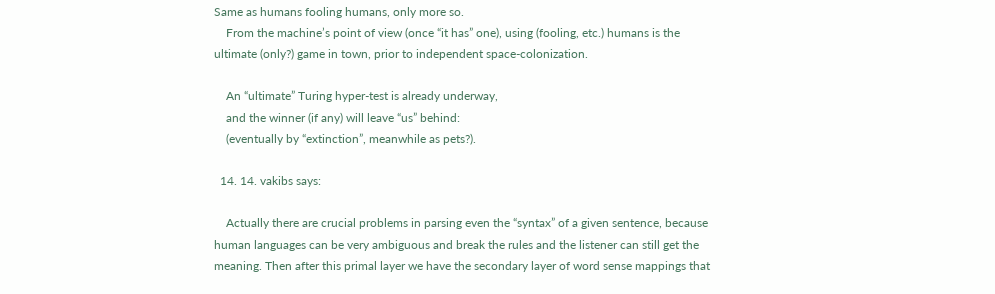Same as humans fooling humans, only more so.
    From the machine’s point of view (once “it has” one), using (fooling, etc.) humans is the ultimate (only?) game in town, prior to independent space-colonization.

    An “ultimate” Turing hyper-test is already underway,
    and the winner (if any) will leave “us” behind:
    (eventually by “extinction”, meanwhile as pets?).

  14. 14. vakibs says:

    Actually there are crucial problems in parsing even the “syntax” of a given sentence, because human languages can be very ambiguous and break the rules and the listener can still get the meaning. Then after this primal layer we have the secondary layer of word sense mappings that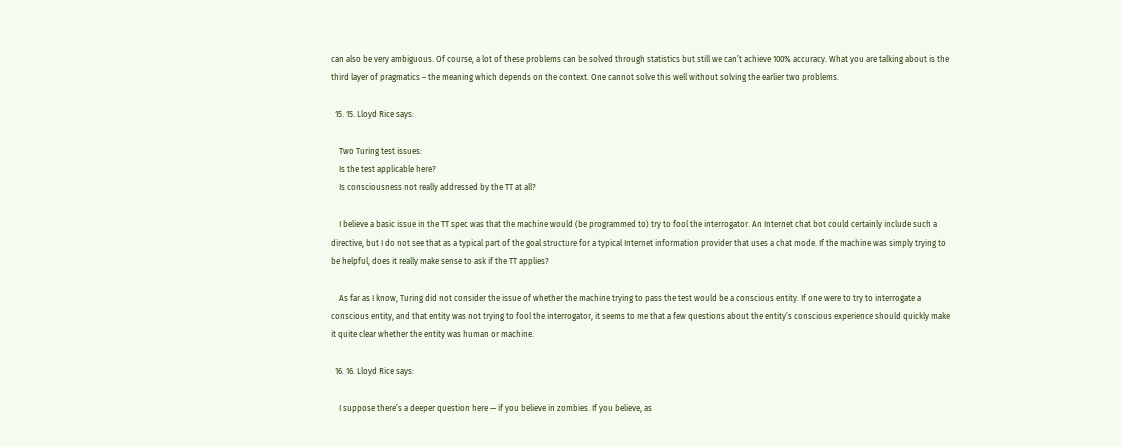can also be very ambiguous. Of course, a lot of these problems can be solved through statistics but still we can’t achieve 100% accuracy. What you are talking about is the third layer of pragmatics – the meaning which depends on the context. One cannot solve this well without solving the earlier two problems.

  15. 15. Lloyd Rice says:

    Two Turing test issues:
    Is the test applicable here?
    Is consciousness not really addressed by the TT at all?

    I believe a basic issue in the TT spec was that the machine would (be programmed to) try to fool the interrogator. An Internet chat bot could certainly include such a directive, but I do not see that as a typical part of the goal structure for a typical Internet information provider that uses a chat mode. If the machine was simply trying to be helpful, does it really make sense to ask if the TT applies?

    As far as I know, Turing did not consider the issue of whether the machine trying to pass the test would be a conscious entity. If one were to try to interrogate a conscious entity, and that entity was not trying to fool the interrogator, it seems to me that a few questions about the entity’s conscious experience should quickly make it quite clear whether the entity was human or machine.

  16. 16. Lloyd Rice says:

    I suppose there’s a deeper question here — if you believe in zombies. If you believe, as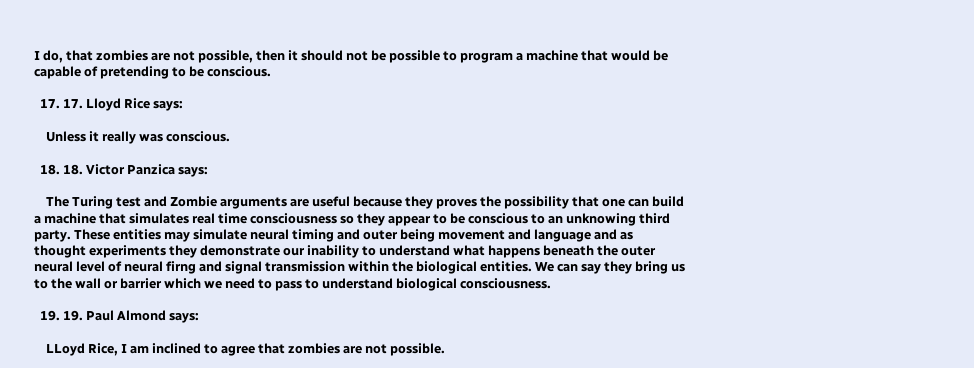I do, that zombies are not possible, then it should not be possible to program a machine that would be capable of pretending to be conscious.

  17. 17. Lloyd Rice says:

    Unless it really was conscious.

  18. 18. Victor Panzica says:

    The Turing test and Zombie arguments are useful because they proves the possibility that one can build a machine that simulates real time consciousness so they appear to be conscious to an unknowing third party. These entities may simulate neural timing and outer being movement and language and as thought experiments they demonstrate our inability to understand what happens beneath the outer neural level of neural firng and signal transmission within the biological entities. We can say they bring us to the wall or barrier which we need to pass to understand biological consciousness.

  19. 19. Paul Almond says:

    LLoyd Rice, I am inclined to agree that zombies are not possible.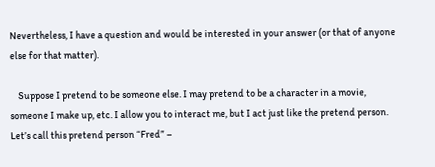Nevertheless, I have a question and would be interested in your answer (or that of anyone else for that matter).

    Suppose I pretend to be someone else. I may pretend to be a character in a movie, someone I make up, etc. I allow you to interact me, but I act just like the pretend person. Let’s call this pretend person “Fred” –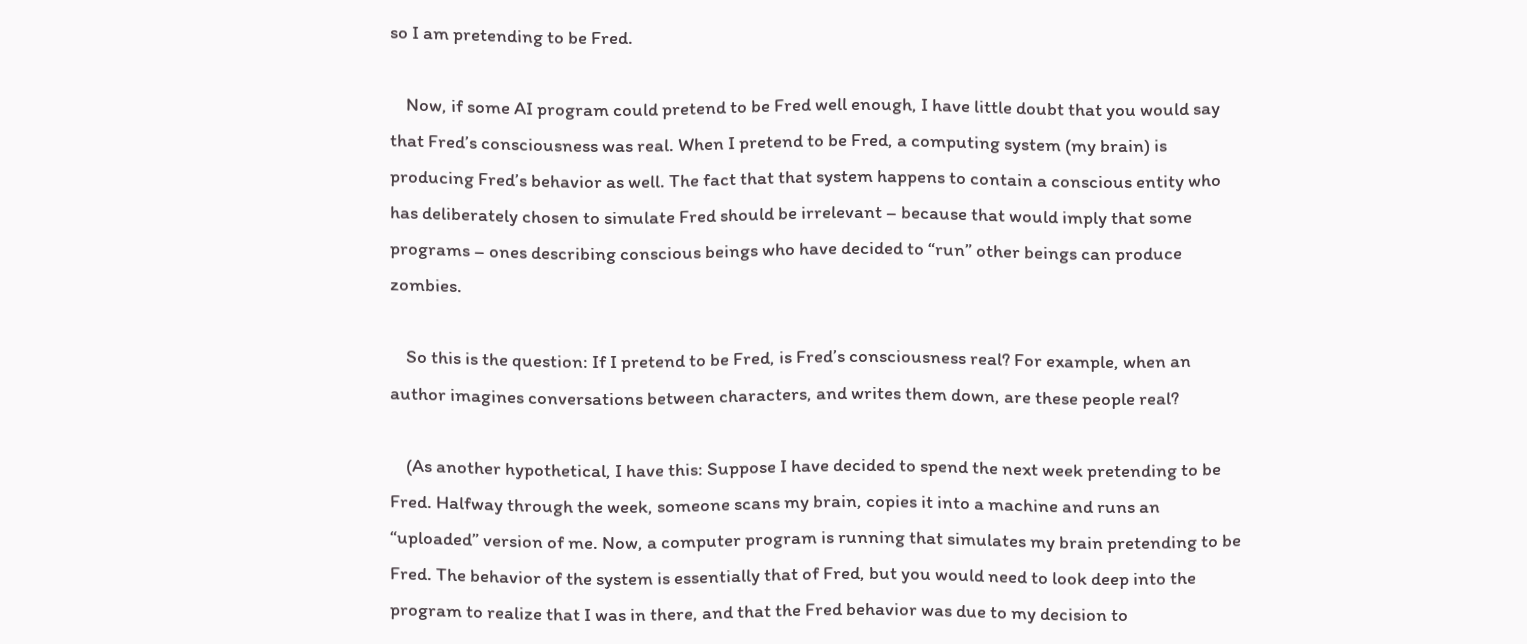so I am pretending to be Fred.

    Now, if some AI program could pretend to be Fred well enough, I have little doubt that you would say that Fred’s consciousness was real. When I pretend to be Fred, a computing system (my brain) is producing Fred’s behavior as well. The fact that that system happens to contain a conscious entity who has deliberately chosen to simulate Fred should be irrelevant – because that would imply that some programs – ones describing conscious beings who have decided to “run” other beings can produce zombies.

    So this is the question: If I pretend to be Fred, is Fred’s consciousness real? For example, when an author imagines conversations between characters, and writes them down, are these people real?

    (As another hypothetical, I have this: Suppose I have decided to spend the next week pretending to be Fred. Halfway through the week, someone scans my brain, copies it into a machine and runs an “uploaded” version of me. Now, a computer program is running that simulates my brain pretending to be Fred. The behavior of the system is essentially that of Fred, but you would need to look deep into the program to realize that I was in there, and that the Fred behavior was due to my decision to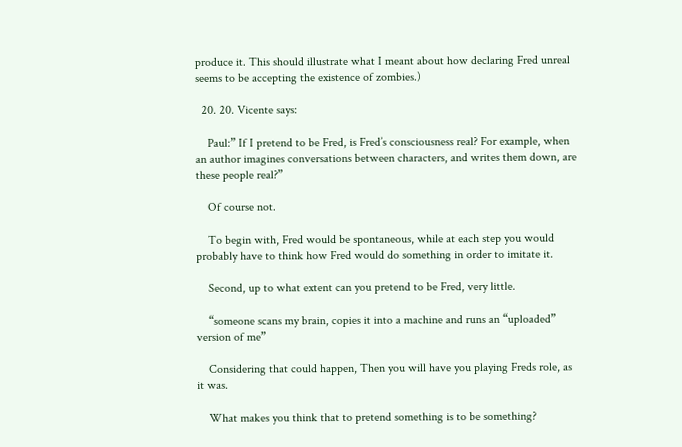produce it. This should illustrate what I meant about how declaring Fred unreal seems to be accepting the existence of zombies.)

  20. 20. Vicente says:

    Paul:” If I pretend to be Fred, is Fred’s consciousness real? For example, when an author imagines conversations between characters, and writes them down, are these people real?”

    Of course not.

    To begin with, Fred would be spontaneous, while at each step you would probably have to think how Fred would do something in order to imitate it.

    Second, up to what extent can you pretend to be Fred, very little.

    “someone scans my brain, copies it into a machine and runs an “uploaded” version of me”

    Considering that could happen, Then you will have you playing Freds role, as it was.

    What makes you think that to pretend something is to be something?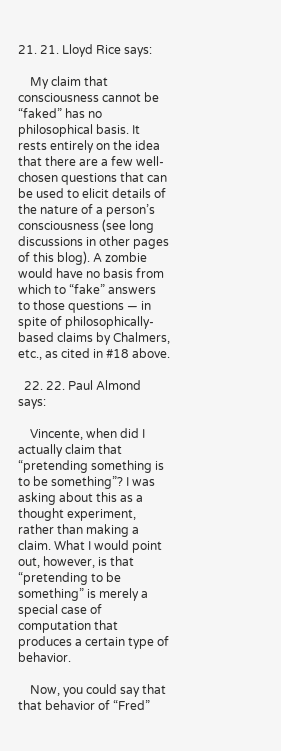21. 21. Lloyd Rice says:

    My claim that consciousness cannot be “faked” has no philosophical basis. It rests entirely on the idea that there are a few well-chosen questions that can be used to elicit details of the nature of a person’s consciousness (see long discussions in other pages of this blog). A zombie would have no basis from which to “fake” answers to those questions — in spite of philosophically-based claims by Chalmers, etc., as cited in #18 above.

  22. 22. Paul Almond says:

    Vincente, when did I actually claim that “pretending something is to be something”? I was asking about this as a thought experiment, rather than making a claim. What I would point out, however, is that “pretending to be something” is merely a special case of computation that produces a certain type of behavior.

    Now, you could say that that behavior of “Fred”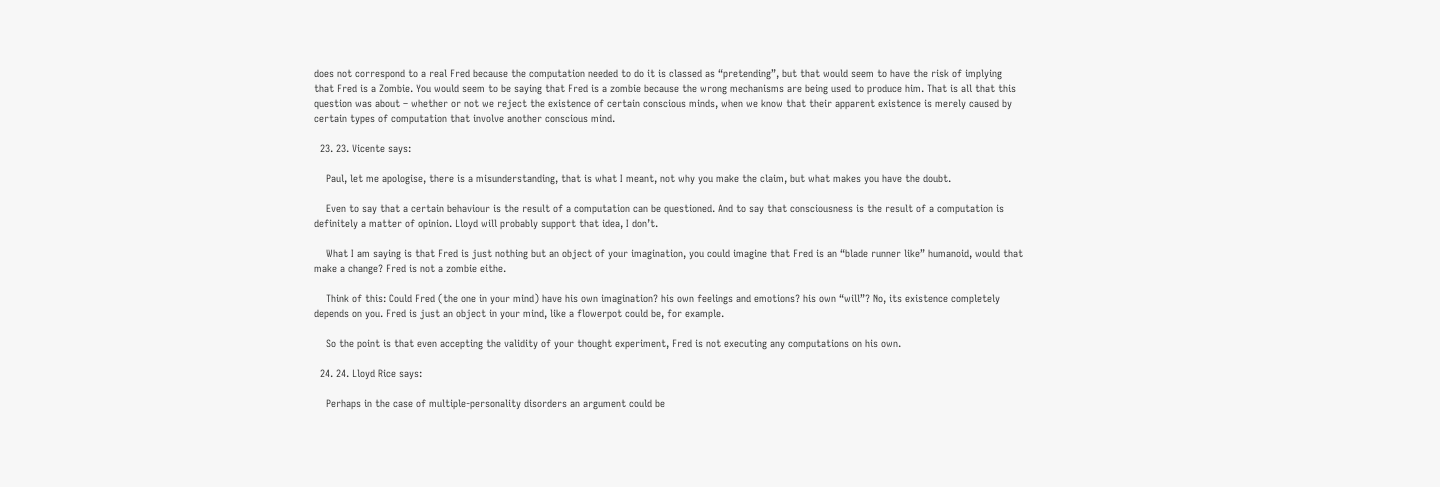does not correspond to a real Fred because the computation needed to do it is classed as “pretending”, but that would seem to have the risk of implying that Fred is a Zombie. You would seem to be saying that Fred is a zombie because the wrong mechanisms are being used to produce him. That is all that this question was about – whether or not we reject the existence of certain conscious minds, when we know that their apparent existence is merely caused by certain types of computation that involve another conscious mind.

  23. 23. Vicente says:

    Paul, let me apologise, there is a misunderstanding, that is what I meant, not why you make the claim, but what makes you have the doubt.

    Even to say that a certain behaviour is the result of a computation can be questioned. And to say that consciousness is the result of a computation is definitely a matter of opinion. Lloyd will probably support that idea, I don’t.

    What I am saying is that Fred is just nothing but an object of your imagination, you could imagine that Fred is an “blade runner like” humanoid, would that make a change? Fred is not a zombie eithe.

    Think of this: Could Fred (the one in your mind) have his own imagination? his own feelings and emotions? his own “will”? No, its existence completely depends on you. Fred is just an object in your mind, like a flowerpot could be, for example.

    So the point is that even accepting the validity of your thought experiment, Fred is not executing any computations on his own.

  24. 24. Lloyd Rice says:

    Perhaps in the case of multiple-personality disorders an argument could be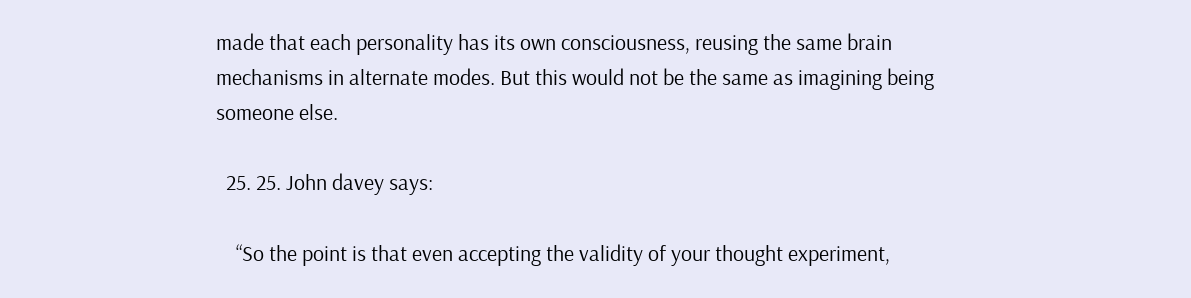made that each personality has its own consciousness, reusing the same brain mechanisms in alternate modes. But this would not be the same as imagining being someone else.

  25. 25. John davey says:

    “So the point is that even accepting the validity of your thought experiment,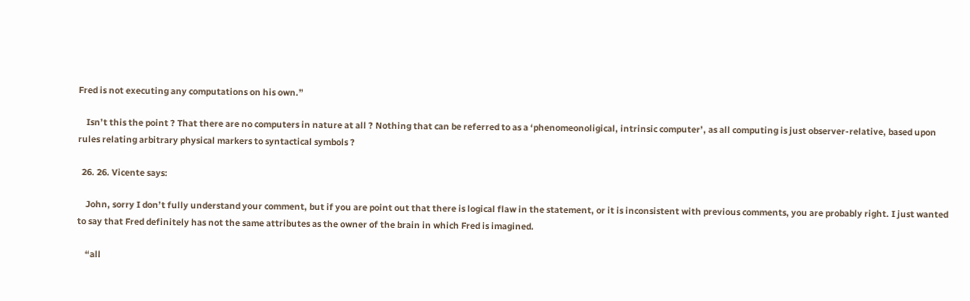Fred is not executing any computations on his own.”

    Isn’t this the point ? That there are no computers in nature at all ? Nothing that can be referred to as a ‘phenomeonoligical, intrinsic computer’, as all computing is just observer-relative, based upon rules relating arbitrary physical markers to syntactical symbols ?

  26. 26. Vicente says:

    John, sorry I don’t fully understand your comment, but if you are point out that there is logical flaw in the statement, or it is inconsistent with previous comments, you are probably right. I just wanted to say that Fred definitely has not the same attributes as the owner of the brain in which Fred is imagined.

    “all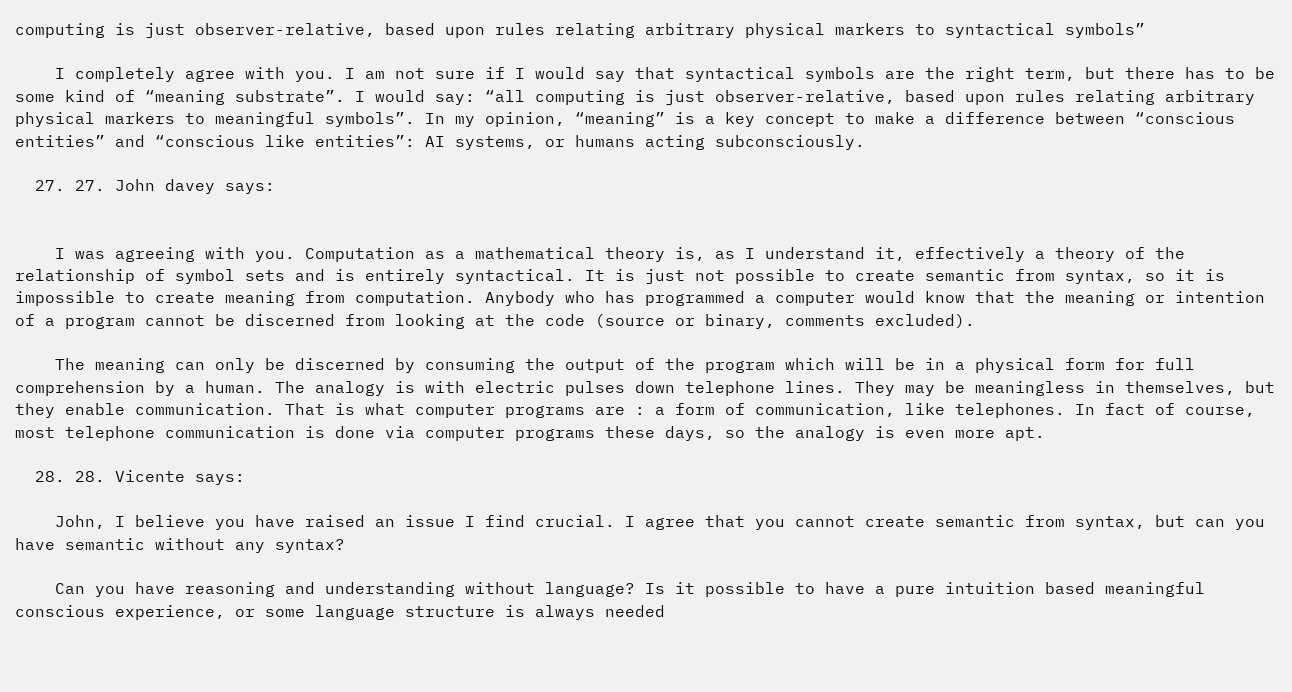computing is just observer-relative, based upon rules relating arbitrary physical markers to syntactical symbols”

    I completely agree with you. I am not sure if I would say that syntactical symbols are the right term, but there has to be some kind of “meaning substrate”. I would say: “all computing is just observer-relative, based upon rules relating arbitrary physical markers to meaningful symbols”. In my opinion, “meaning” is a key concept to make a difference between “conscious entities” and “conscious like entities”: AI systems, or humans acting subconsciously.

  27. 27. John davey says:


    I was agreeing with you. Computation as a mathematical theory is, as I understand it, effectively a theory of the relationship of symbol sets and is entirely syntactical. It is just not possible to create semantic from syntax, so it is impossible to create meaning from computation. Anybody who has programmed a computer would know that the meaning or intention of a program cannot be discerned from looking at the code (source or binary, comments excluded).

    The meaning can only be discerned by consuming the output of the program which will be in a physical form for full comprehension by a human. The analogy is with electric pulses down telephone lines. They may be meaningless in themselves, but they enable communication. That is what computer programs are : a form of communication, like telephones. In fact of course, most telephone communication is done via computer programs these days, so the analogy is even more apt.

  28. 28. Vicente says:

    John, I believe you have raised an issue I find crucial. I agree that you cannot create semantic from syntax, but can you have semantic without any syntax?

    Can you have reasoning and understanding without language? Is it possible to have a pure intuition based meaningful conscious experience, or some language structure is always needed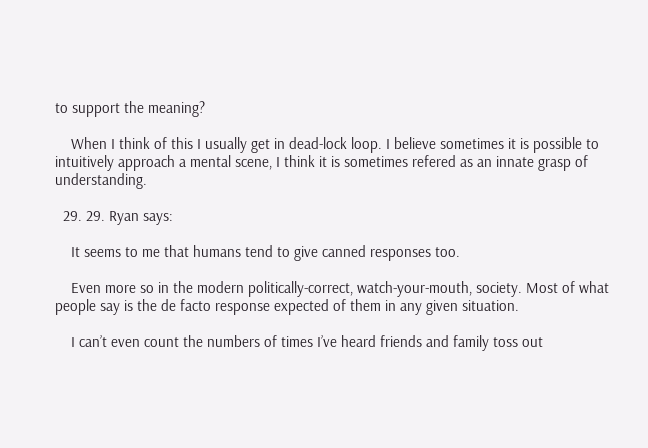to support the meaning?

    When I think of this I usually get in dead-lock loop. I believe sometimes it is possible to intuitively approach a mental scene, I think it is sometimes refered as an innate grasp of understanding.

  29. 29. Ryan says:

    It seems to me that humans tend to give canned responses too.

    Even more so in the modern politically-correct, watch-your-mouth, society. Most of what people say is the de facto response expected of them in any given situation.

    I can’t even count the numbers of times I’ve heard friends and family toss out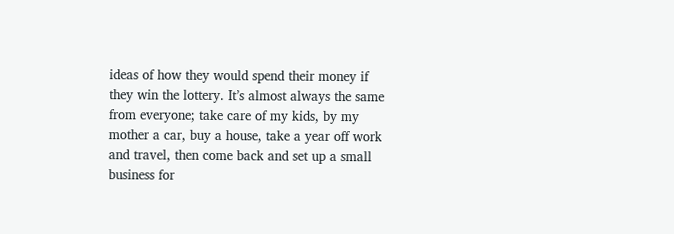ideas of how they would spend their money if they win the lottery. It’s almost always the same from everyone; take care of my kids, by my mother a car, buy a house, take a year off work and travel, then come back and set up a small business for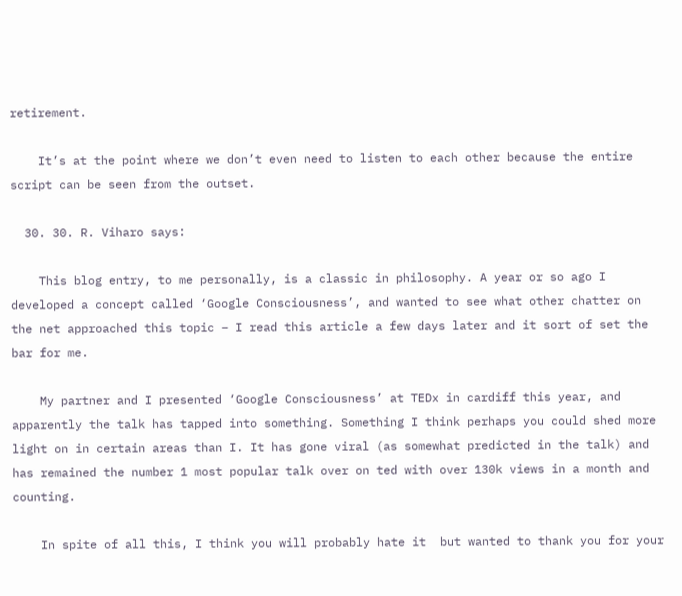retirement.

    It’s at the point where we don’t even need to listen to each other because the entire script can be seen from the outset.

  30. 30. R. Viharo says:

    This blog entry, to me personally, is a classic in philosophy. A year or so ago I developed a concept called ‘Google Consciousness’, and wanted to see what other chatter on the net approached this topic – I read this article a few days later and it sort of set the bar for me.

    My partner and I presented ‘Google Consciousness’ at TEDx in cardiff this year, and apparently the talk has tapped into something. Something I think perhaps you could shed more light on in certain areas than I. It has gone viral (as somewhat predicted in the talk) and has remained the number 1 most popular talk over on ted with over 130k views in a month and counting.

    In spite of all this, I think you will probably hate it  but wanted to thank you for your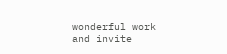wonderful work and invite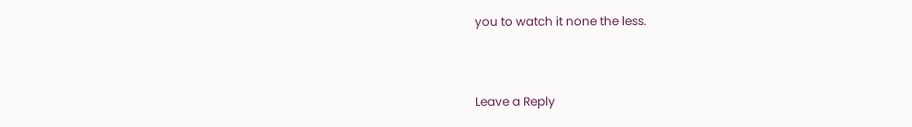you to watch it none the less.


Leave a Reply